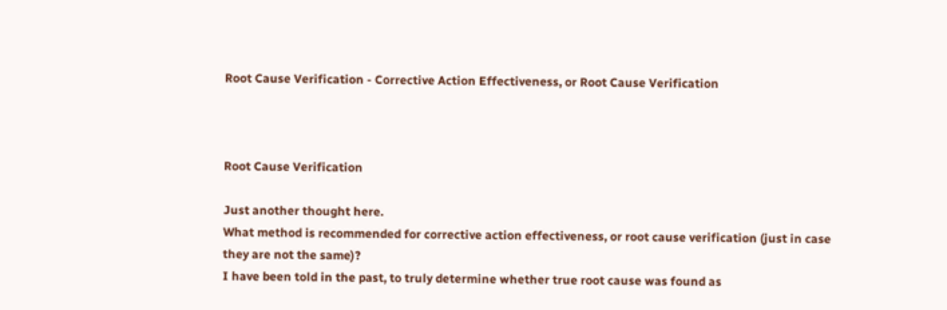Root Cause Verification - Corrective Action Effectiveness, or Root Cause Verification



Root Cause Verification

Just another thought here.
What method is recommended for corrective action effectiveness, or root cause verification (just in case they are not the same)?
I have been told in the past, to truly determine whether true root cause was found as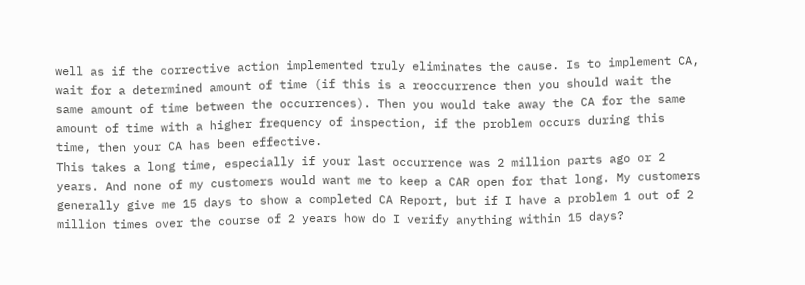well as if the corrective action implemented truly eliminates the cause. Is to implement CA, wait for a determined amount of time (if this is a reoccurrence then you should wait the same amount of time between the occurrences). Then you would take away the CA for the same amount of time with a higher frequency of inspection, if the problem occurs during this time, then your CA has been effective.
This takes a long time, especially if your last occurrence was 2 million parts ago or 2 years. And none of my customers would want me to keep a CAR open for that long. My customers generally give me 15 days to show a completed CA Report, but if I have a problem 1 out of 2 million times over the course of 2 years how do I verify anything within 15 days?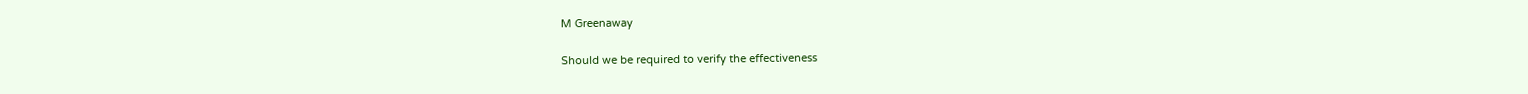M Greenaway

Should we be required to verify the effectiveness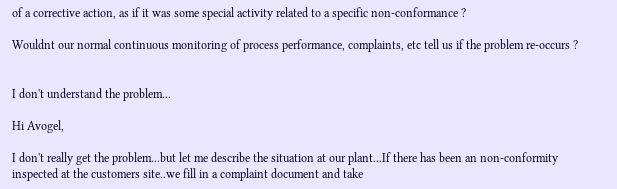of a corrective action, as if it was some special activity related to a specific non-conformance ?

Wouldnt our normal continuous monitoring of process performance, complaints, etc tell us if the problem re-occurs ?


I don't understand the problem...

Hi Avogel,

I don't really get the problem...but let me describe the situation at our plant...If there has been an non-conformity inspected at the customers site..we fill in a complaint document and take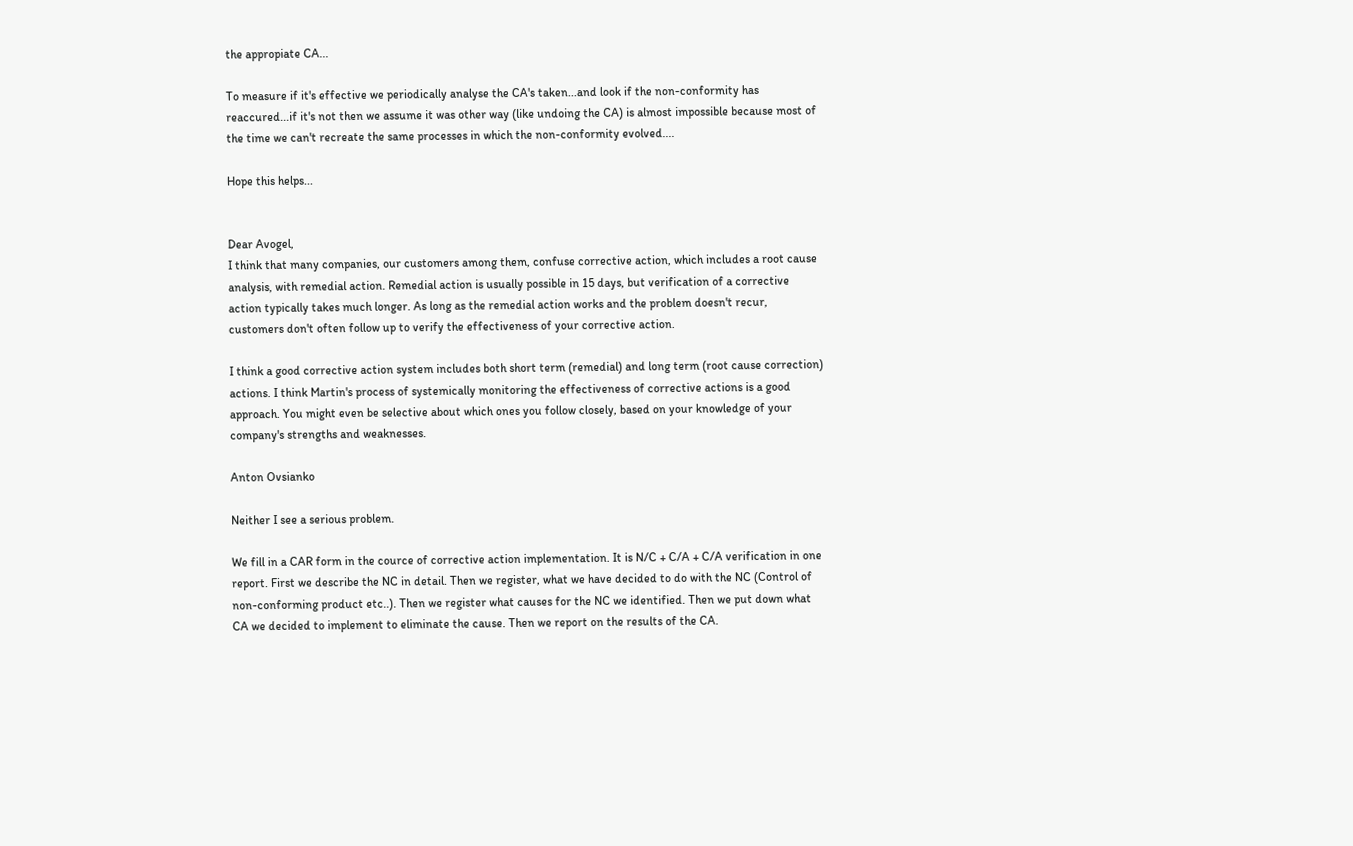the appropiate CA...

To measure if it's effective we periodically analyse the CA's taken...and look if the non-conformity has reaccured...if it's not then we assume it was other way (like undoing the CA) is almost impossible because most of the time we can't recreate the same processes in which the non-conformity evolved....

Hope this helps...


Dear Avogel,
I think that many companies, our customers among them, confuse corrective action, which includes a root cause analysis, with remedial action. Remedial action is usually possible in 15 days, but verification of a corrective action typically takes much longer. As long as the remedial action works and the problem doesn't recur, customers don't often follow up to verify the effectiveness of your corrective action.

I think a good corrective action system includes both short term (remedial) and long term (root cause correction) actions. I think Martin's process of systemically monitoring the effectiveness of corrective actions is a good approach. You might even be selective about which ones you follow closely, based on your knowledge of your company's strengths and weaknesses.

Anton Ovsianko

Neither I see a serious problem.

We fill in a CAR form in the cource of corrective action implementation. It is N/C + C/A + C/A verification in one report. First we describe the NC in detail. Then we register, what we have decided to do with the NC (Control of non-conforming product etc..). Then we register what causes for the NC we identified. Then we put down what CA we decided to implement to eliminate the cause. Then we report on the results of the CA.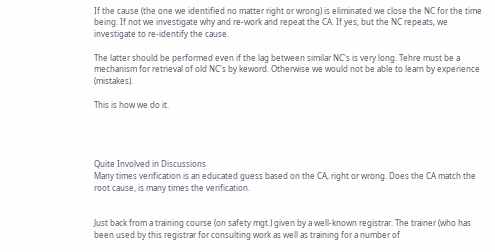If the cause (the one we identified no matter right or wrong) is eliminated we close the NC for the time being. If not we investigate why and re-work and repeat the CA. If yes, but the NC repeats, we investigate to re-identify the cause.

The latter should be performed even if the lag between similar NC's is very long. Tehre must be a mechanism for retrieval of old NC's by keword. Otherwise we would not be able to learn by experience (mistakes).

This is how we do it.




Quite Involved in Discussions
Many times verification is an educated guess based on the CA, right or wrong. Does the CA match the root cause, is many times the verification.


Just back from a training course (on safety mgt.) given by a well-known registrar. The trainer (who has been used by this registrar for consulting work as well as training for a number of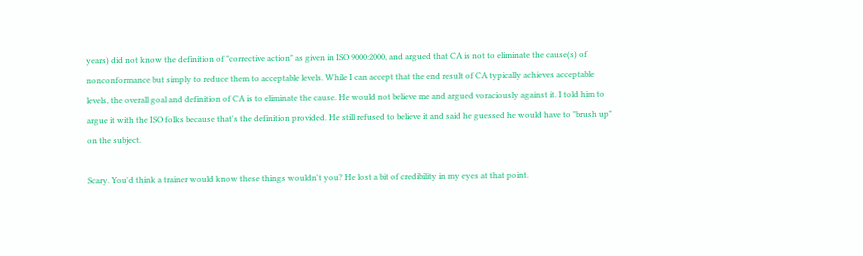years) did not know the definition of "corrective action" as given in ISO 9000:2000, and argued that CA is not to eliminate the cause(s) of nonconformance but simply to reduce them to acceptable levels. While I can accept that the end result of CA typically achieves acceptable levels, the overall goal and definition of CA is to eliminate the cause. He would not believe me and argued voraciously against it. I told him to argue it with the ISO folks because that's the definition provided. He still refused to believe it and said he guessed he would have to "brush up" on the subject.

Scary. You'd think a trainer would know these things wouldn't you? He lost a bit of credibility in my eyes at that point.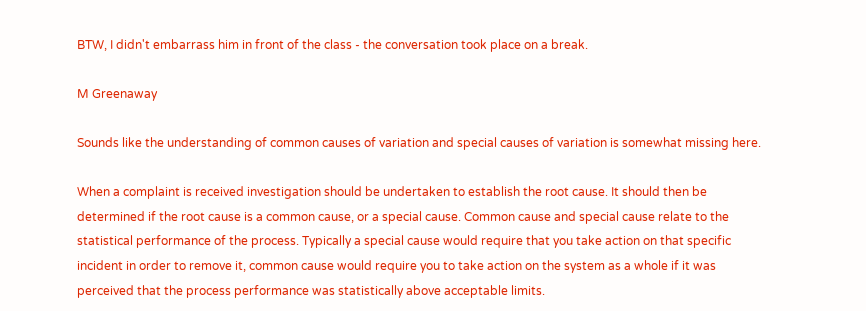BTW, I didn't embarrass him in front of the class - the conversation took place on a break.

M Greenaway

Sounds like the understanding of common causes of variation and special causes of variation is somewhat missing here.

When a complaint is received investigation should be undertaken to establish the root cause. It should then be determined if the root cause is a common cause, or a special cause. Common cause and special cause relate to the statistical performance of the process. Typically a special cause would require that you take action on that specific incident in order to remove it, common cause would require you to take action on the system as a whole if it was perceived that the process performance was statistically above acceptable limits.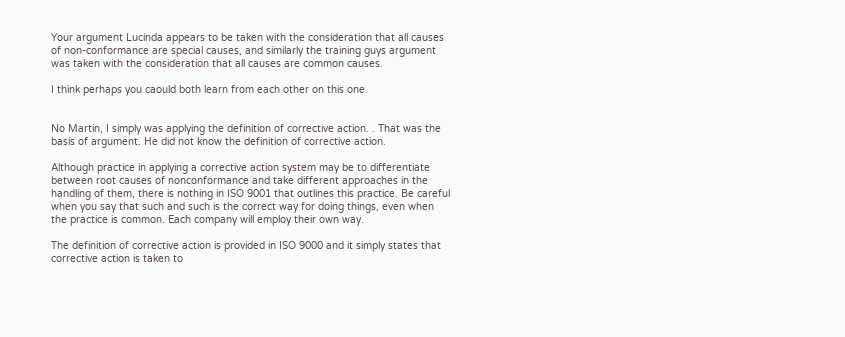Your argument Lucinda appears to be taken with the consideration that all causes of non-conformance are special causes, and similarly the training guys argument was taken with the consideration that all causes are common causes.

I think perhaps you caould both learn from each other on this one.


No Martin, I simply was applying the definition of corrective action. . That was the basis of argument. He did not know the definition of corrective action.

Although practice in applying a corrective action system may be to differentiate between root causes of nonconformance and take different approaches in the handling of them, there is nothing in ISO 9001 that outlines this practice. Be careful when you say that such and such is the correct way for doing things, even when the practice is common. Each company will employ their own way.

The definition of corrective action is provided in ISO 9000 and it simply states that corrective action is taken to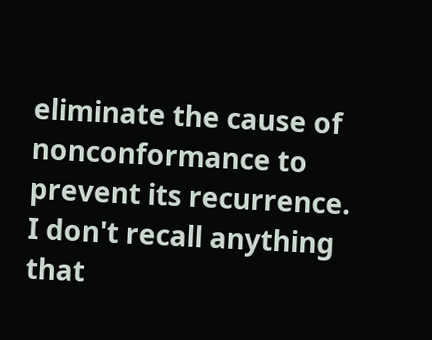eliminate the cause of nonconformance to prevent its recurrence. I don't recall anything that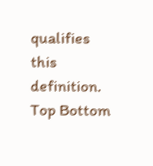qualifies this definition.
Top Bottom